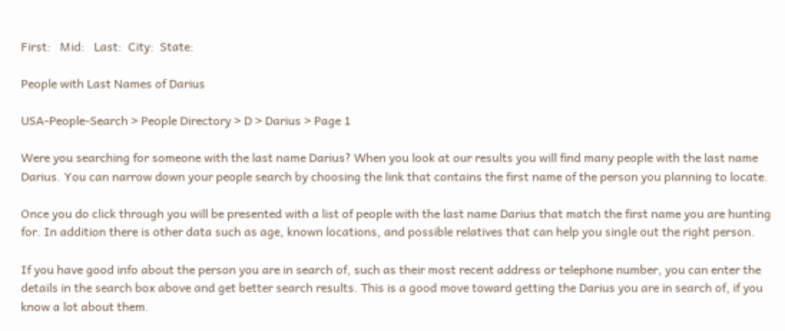First:   Mid:   Last:  City:  State:

People with Last Names of Darius

USA-People-Search > People Directory > D > Darius > Page 1

Were you searching for someone with the last name Darius? When you look at our results you will find many people with the last name Darius. You can narrow down your people search by choosing the link that contains the first name of the person you planning to locate.

Once you do click through you will be presented with a list of people with the last name Darius that match the first name you are hunting for. In addition there is other data such as age, known locations, and possible relatives that can help you single out the right person.

If you have good info about the person you are in search of, such as their most recent address or telephone number, you can enter the details in the search box above and get better search results. This is a good move toward getting the Darius you are in search of, if you know a lot about them.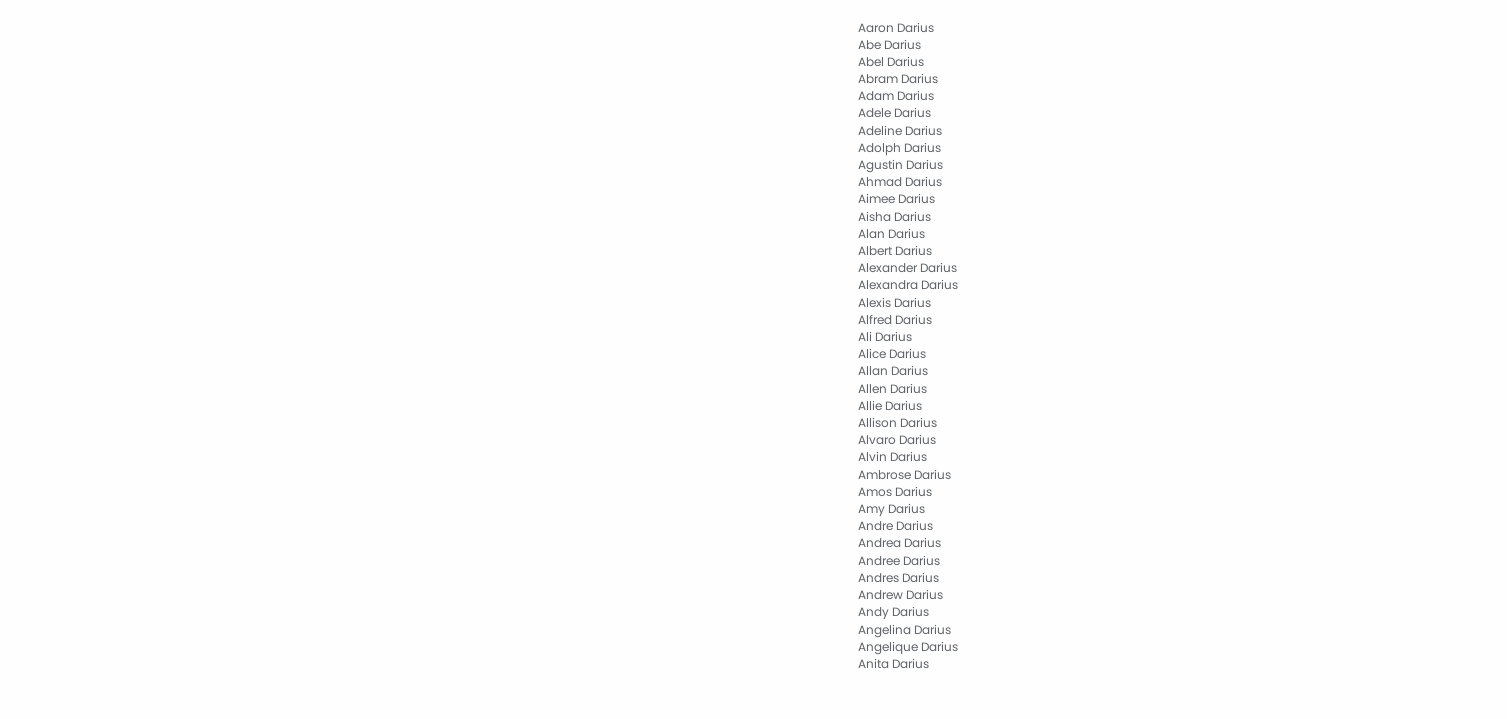Aaron Darius
Abe Darius
Abel Darius
Abram Darius
Adam Darius
Adele Darius
Adeline Darius
Adolph Darius
Agustin Darius
Ahmad Darius
Aimee Darius
Aisha Darius
Alan Darius
Albert Darius
Alexander Darius
Alexandra Darius
Alexis Darius
Alfred Darius
Ali Darius
Alice Darius
Allan Darius
Allen Darius
Allie Darius
Allison Darius
Alvaro Darius
Alvin Darius
Ambrose Darius
Amos Darius
Amy Darius
Andre Darius
Andrea Darius
Andree Darius
Andres Darius
Andrew Darius
Andy Darius
Angelina Darius
Angelique Darius
Anita Darius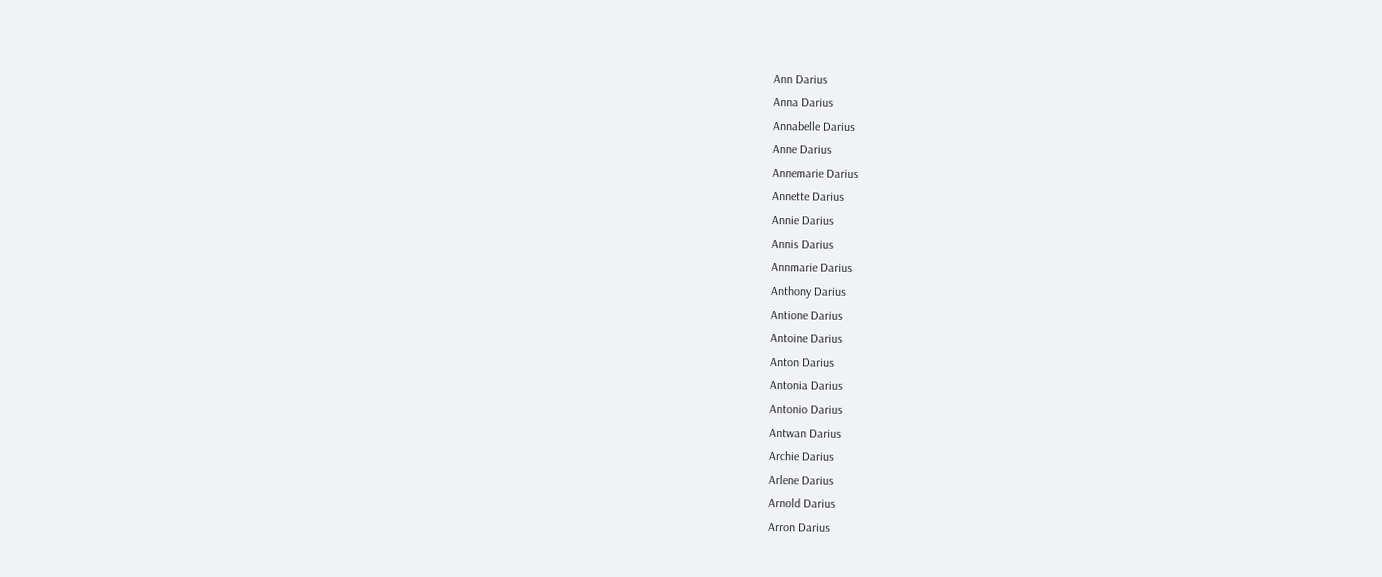Ann Darius
Anna Darius
Annabelle Darius
Anne Darius
Annemarie Darius
Annette Darius
Annie Darius
Annis Darius
Annmarie Darius
Anthony Darius
Antione Darius
Antoine Darius
Anton Darius
Antonia Darius
Antonio Darius
Antwan Darius
Archie Darius
Arlene Darius
Arnold Darius
Arron Darius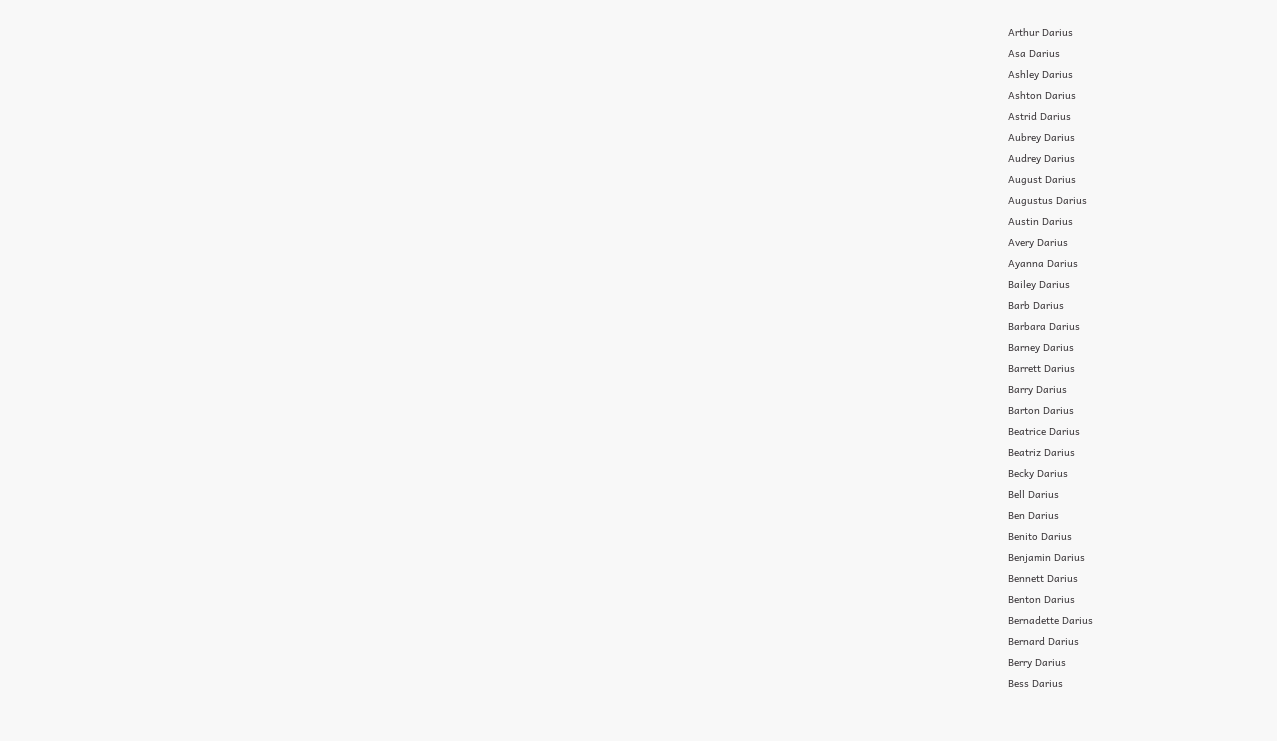Arthur Darius
Asa Darius
Ashley Darius
Ashton Darius
Astrid Darius
Aubrey Darius
Audrey Darius
August Darius
Augustus Darius
Austin Darius
Avery Darius
Ayanna Darius
Bailey Darius
Barb Darius
Barbara Darius
Barney Darius
Barrett Darius
Barry Darius
Barton Darius
Beatrice Darius
Beatriz Darius
Becky Darius
Bell Darius
Ben Darius
Benito Darius
Benjamin Darius
Bennett Darius
Benton Darius
Bernadette Darius
Bernard Darius
Berry Darius
Bess Darius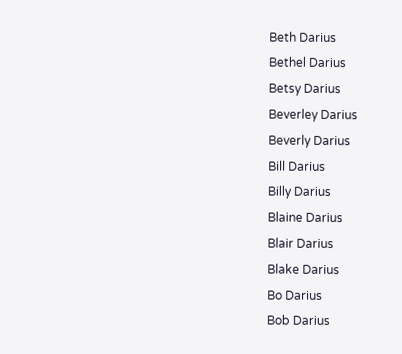Beth Darius
Bethel Darius
Betsy Darius
Beverley Darius
Beverly Darius
Bill Darius
Billy Darius
Blaine Darius
Blair Darius
Blake Darius
Bo Darius
Bob Darius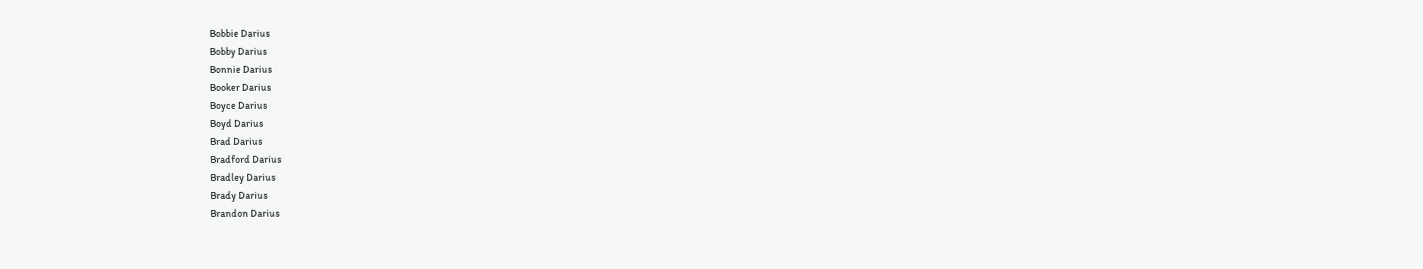Bobbie Darius
Bobby Darius
Bonnie Darius
Booker Darius
Boyce Darius
Boyd Darius
Brad Darius
Bradford Darius
Bradley Darius
Brady Darius
Brandon Darius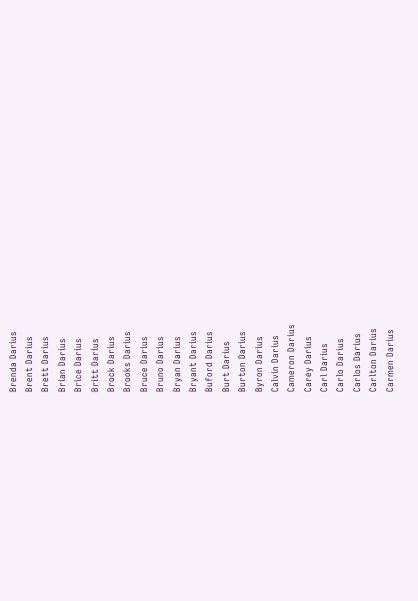Brenda Darius
Brent Darius
Brett Darius
Brian Darius
Brice Darius
Britt Darius
Brock Darius
Brooks Darius
Bruce Darius
Bruno Darius
Bryan Darius
Bryant Darius
Buford Darius
Burt Darius
Burton Darius
Byron Darius
Calvin Darius
Cameron Darius
Carey Darius
Carl Darius
Carlo Darius
Carlos Darius
Carlton Darius
Carmen Darius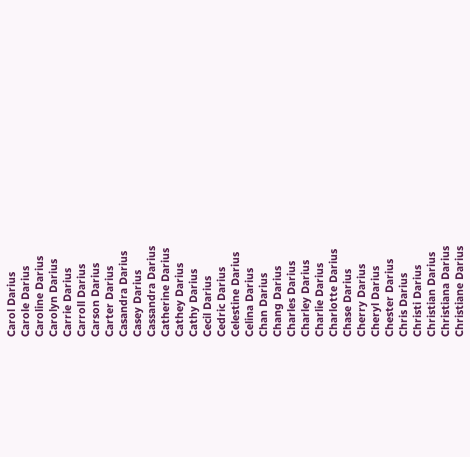Carol Darius
Carole Darius
Caroline Darius
Carolyn Darius
Carrie Darius
Carroll Darius
Carson Darius
Carter Darius
Casandra Darius
Casey Darius
Cassandra Darius
Catherine Darius
Cathey Darius
Cathy Darius
Cecil Darius
Cedric Darius
Celestine Darius
Celina Darius
Chan Darius
Chang Darius
Charles Darius
Charley Darius
Charlie Darius
Charlotte Darius
Chase Darius
Cherry Darius
Cheryl Darius
Chester Darius
Chris Darius
Christi Darius
Christian Darius
Christiana Darius
Christiane Darius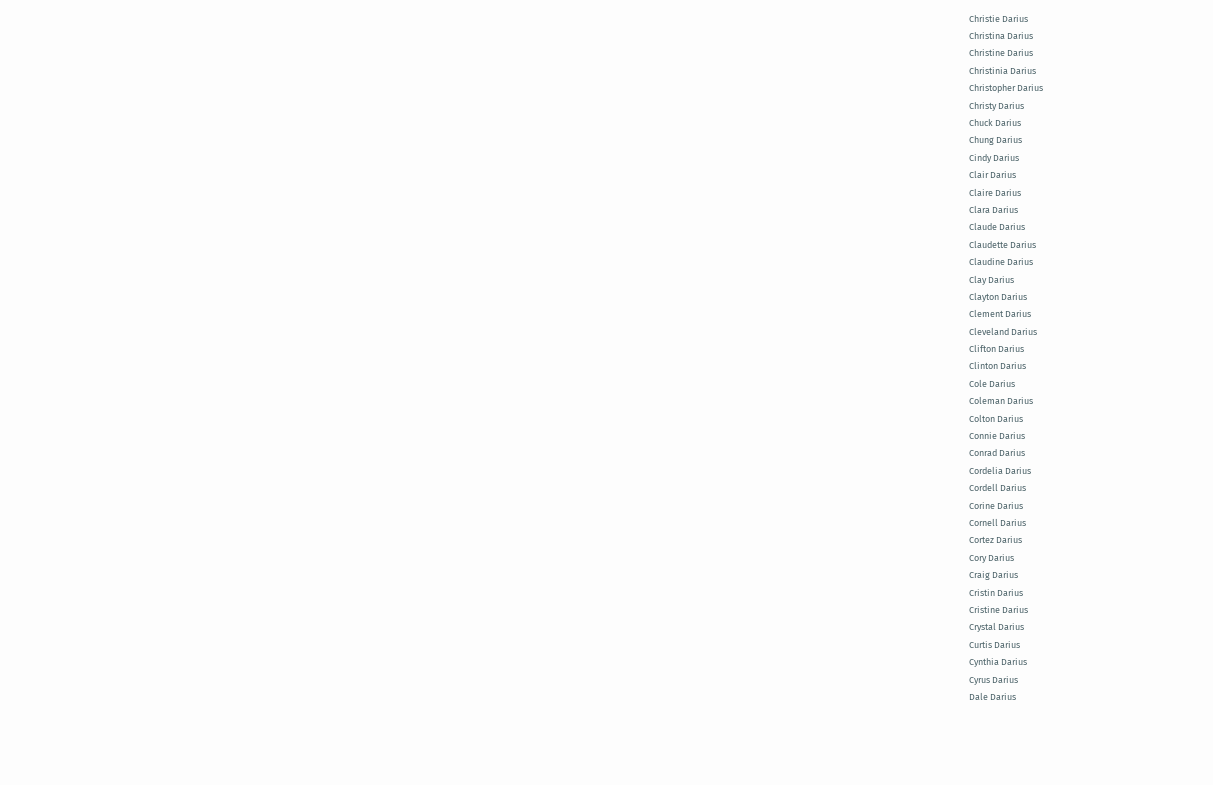Christie Darius
Christina Darius
Christine Darius
Christinia Darius
Christopher Darius
Christy Darius
Chuck Darius
Chung Darius
Cindy Darius
Clair Darius
Claire Darius
Clara Darius
Claude Darius
Claudette Darius
Claudine Darius
Clay Darius
Clayton Darius
Clement Darius
Cleveland Darius
Clifton Darius
Clinton Darius
Cole Darius
Coleman Darius
Colton Darius
Connie Darius
Conrad Darius
Cordelia Darius
Cordell Darius
Corine Darius
Cornell Darius
Cortez Darius
Cory Darius
Craig Darius
Cristin Darius
Cristine Darius
Crystal Darius
Curtis Darius
Cynthia Darius
Cyrus Darius
Dale Darius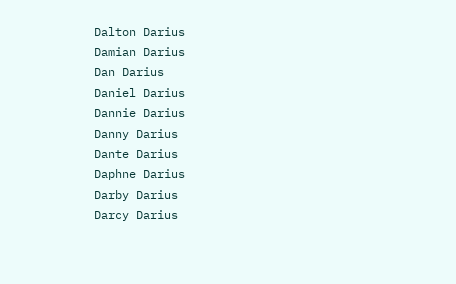Dalton Darius
Damian Darius
Dan Darius
Daniel Darius
Dannie Darius
Danny Darius
Dante Darius
Daphne Darius
Darby Darius
Darcy Darius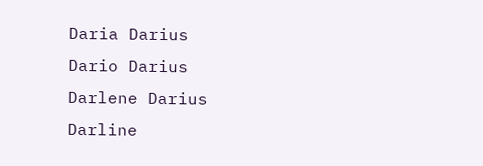Daria Darius
Dario Darius
Darlene Darius
Darline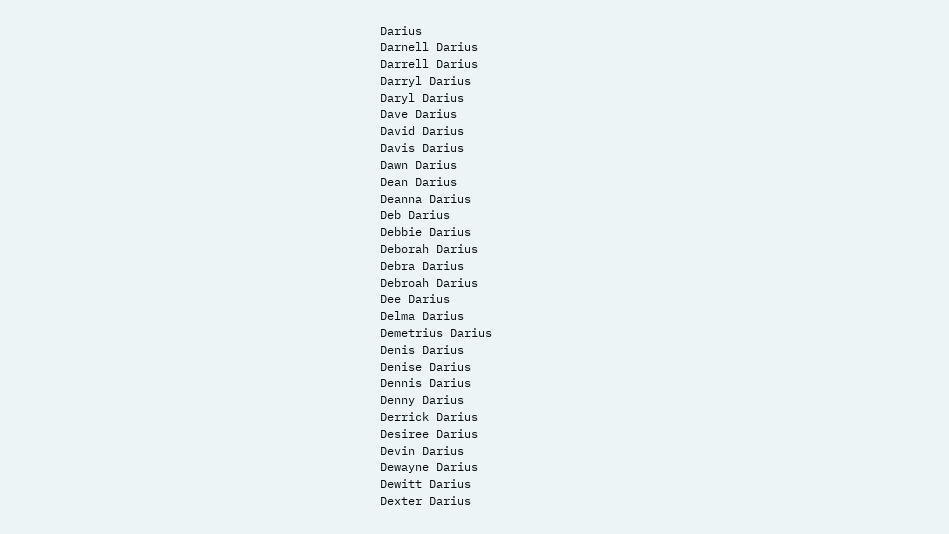Darius
Darnell Darius
Darrell Darius
Darryl Darius
Daryl Darius
Dave Darius
David Darius
Davis Darius
Dawn Darius
Dean Darius
Deanna Darius
Deb Darius
Debbie Darius
Deborah Darius
Debra Darius
Debroah Darius
Dee Darius
Delma Darius
Demetrius Darius
Denis Darius
Denise Darius
Dennis Darius
Denny Darius
Derrick Darius
Desiree Darius
Devin Darius
Dewayne Darius
Dewitt Darius
Dexter Darius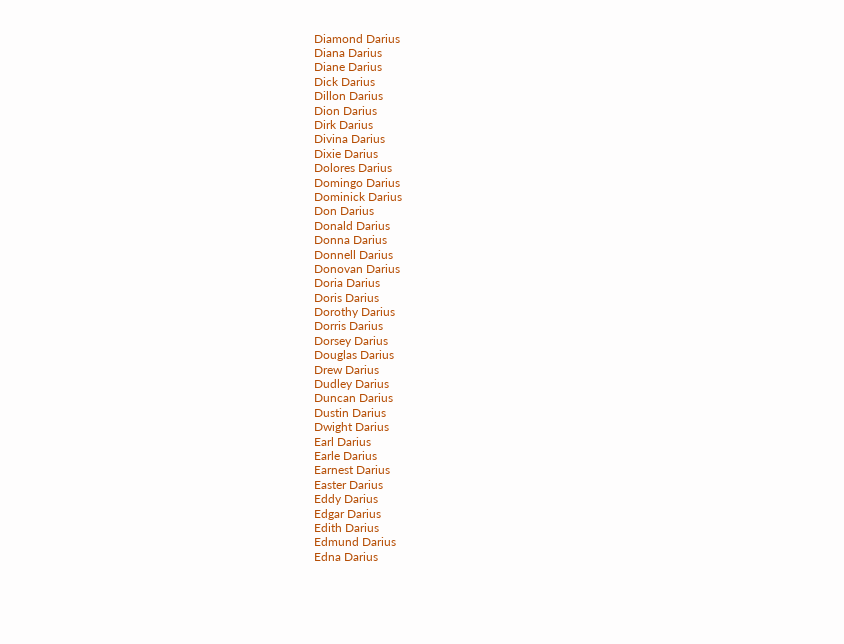Diamond Darius
Diana Darius
Diane Darius
Dick Darius
Dillon Darius
Dion Darius
Dirk Darius
Divina Darius
Dixie Darius
Dolores Darius
Domingo Darius
Dominick Darius
Don Darius
Donald Darius
Donna Darius
Donnell Darius
Donovan Darius
Doria Darius
Doris Darius
Dorothy Darius
Dorris Darius
Dorsey Darius
Douglas Darius
Drew Darius
Dudley Darius
Duncan Darius
Dustin Darius
Dwight Darius
Earl Darius
Earle Darius
Earnest Darius
Easter Darius
Eddy Darius
Edgar Darius
Edith Darius
Edmund Darius
Edna Darius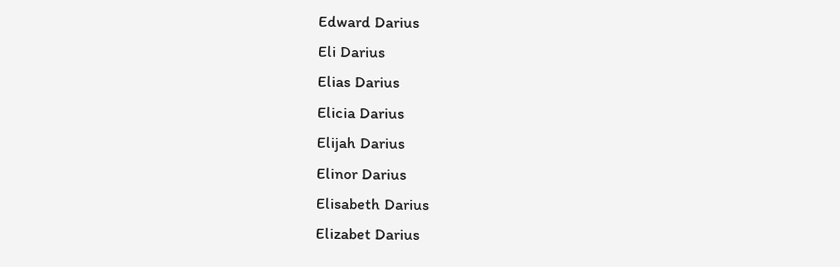Edward Darius
Eli Darius
Elias Darius
Elicia Darius
Elijah Darius
Elinor Darius
Elisabeth Darius
Elizabet Darius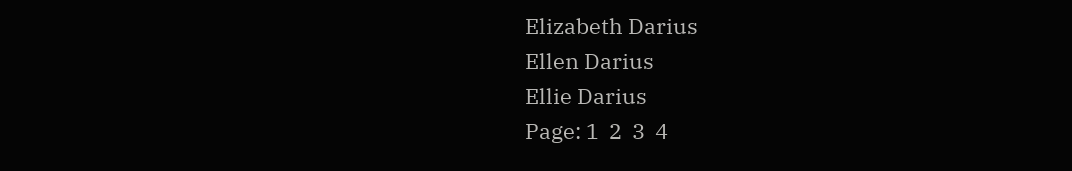Elizabeth Darius
Ellen Darius
Ellie Darius
Page: 1  2  3  4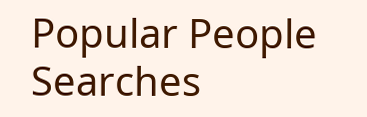Popular People Searches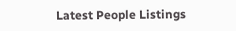Latest People Listings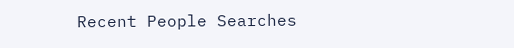Recent People Searches